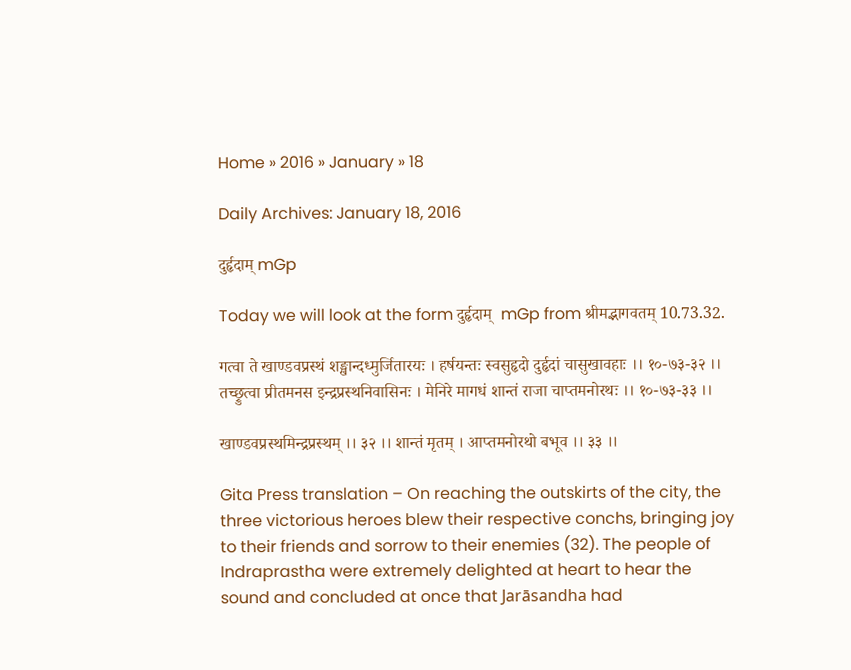Home » 2016 » January » 18

Daily Archives: January 18, 2016

दुर्हृदाम् mGp

Today we will look at the form दुर्हृदाम्  mGp from श्रीमद्भागवतम् 10.73.32.

गत्वा ते खाण्डवप्रस्थं शङ्खान्दध्मुर्जितारयः । हर्षयन्तः स्वसुहृदो दुर्हृदां चासुखावहाः ।। १०-७३-३२ ।।
तच्छ्रुत्वा प्रीतमनस इन्द्रप्रस्थनिवासिनः । मेनिरे मागधं शान्तं राजा चाप्तमनोरथः ।। १०-७३-३३ ।।

खाण्डवप्रस्थमिन्द्रप्रस्थम् ।। ३२ ।। शान्तं मृतम् । आप्तमनोरथो बभूव ।। ३३ ।।

Gita Press translation – On reaching the outskirts of the city, the three victorious heroes blew their respective conchs, bringing joy to their friends and sorrow to their enemies (32). The people of Indraprastha were extremely delighted at heart to hear the sound and concluded at once that Jarāsandha had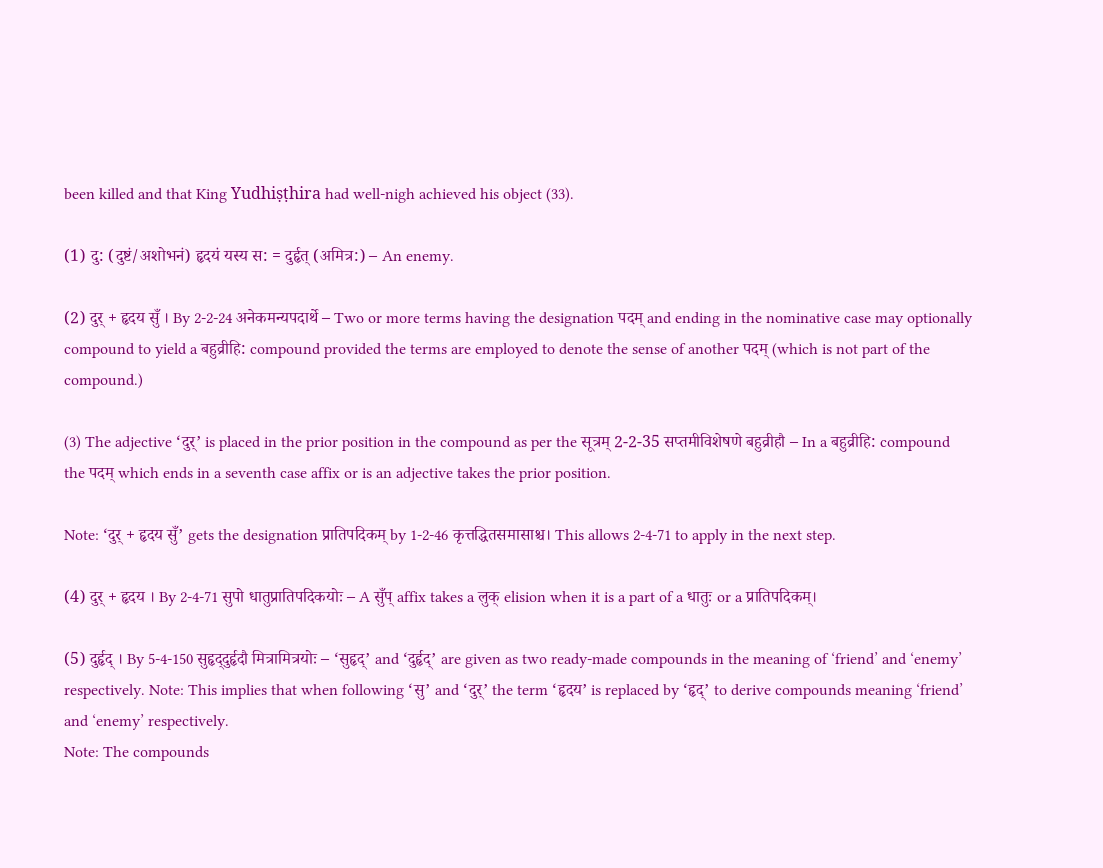been killed and that King Yudhiṣṭhira had well-nigh achieved his object (33).

(1) दु: (दुष्टं/अशोभनं) हृदयं यस्य स: = दुर्हृत् (अमित्र:) – An enemy.

(2) दुर् + हृदय सुँ । By 2-2-24 अनेकमन्यपदार्थे – Two or more terms having the designation पदम् and ending in the nominative case may optionally compound to yield a बहुव्रीहि: compound provided the terms are employed to denote the sense of another पदम् (which is not part of the compound.)

(3) The adjective ‘दुर्’ is placed in the prior position in the compound as per the सूत्रम् 2-2-35 सप्तमीविशेषणे बहुव्रीहौ – In a बहुव्रीहि: compound the पदम् which ends in a seventh case affix or is an adjective takes the prior position.

Note: ‘दुर् + हृदय सुँ’ gets the designation प्रातिपदिकम्‌ by 1-2-46 कृत्तद्धितसमासाश्च। This allows 2-4-71 to apply in the next step.

(4) दुर् + हृदय । By 2-4-71 सुपो धातुप्रातिपदिकयोः – A सुँप् affix takes a लुक् elision when it is a part of a धातुः or a प्रातिपदिकम्।

(5) दुर्हृद् । By 5-4-150 सुहृद्‍दुर्हृदौ मित्रामित्रयोः – ‘सुहृद्’ and ‘दुर्हृद्’ are given as two ready-made compounds in the meaning of ‘friend’ and ‘enemy’ respectively. Note: This implies that when following ‘सु’ and ‘दुर्’ the term ‘हृदय’ is replaced by ‘हृद्’ to derive compounds meaning ‘friend’ and ‘enemy’ respectively.
Note: The compounds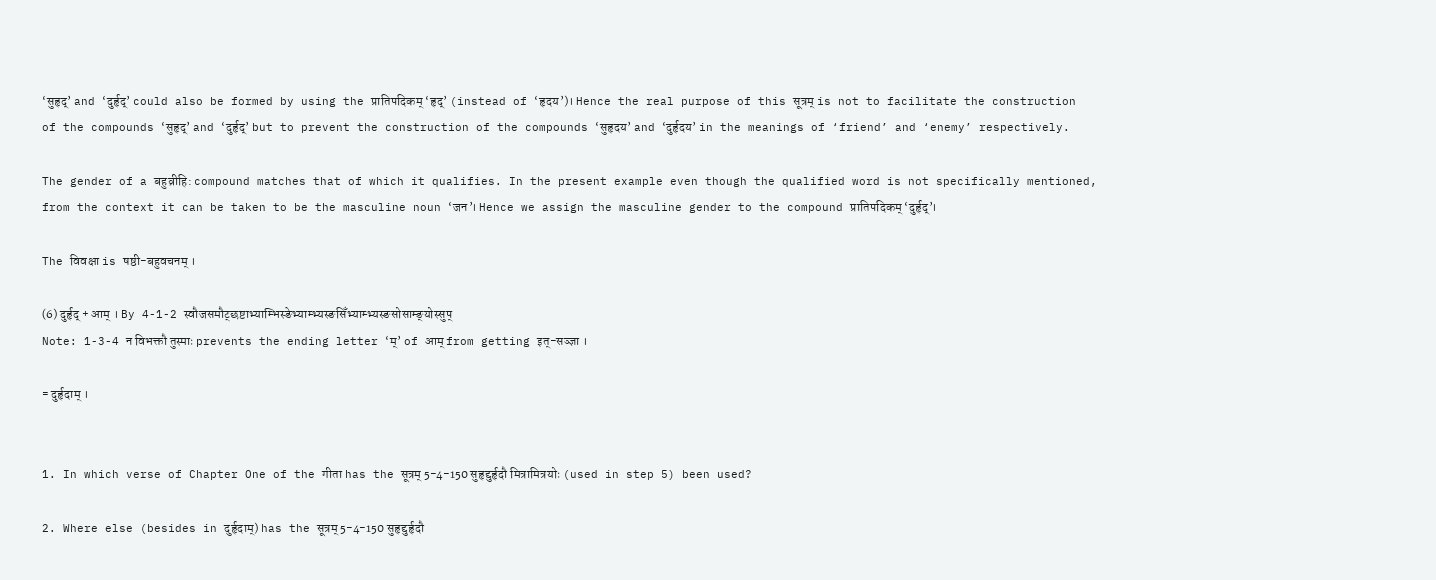‘सुहृद्’ and ‘दुर्हृद्’ could also be formed by using the प्रातिपदिकम् ‘हृद्’ (instead of ‘हृदय’)। Hence the real purpose of this सूत्रम् is not to facilitate the construction of the compounds ‘सुहृद्’ and ‘दुर्हृद्’ but to prevent the construction of the compounds ‘सुहृदय’ and ‘दुर्हृदय’ in the meanings of ‘friend’ and ‘enemy’ respectively.

The gender of a बहुव्रीहि: compound matches that of which it qualifies. In the present example even though the qualified word is not specifically mentioned, from the context it can be taken to be the masculine noun ‘जन’। Hence we assign the masculine gender to the compound प्रातिपदिकम् ‘दुर्हृद्’।

The विवक्षा is षष्ठी-बहुवचनम् ।

(6) दुर्हृद् + आम् । By 4-1-2 स्वौजसमौट्छष्टाभ्याम्भिस्ङेभ्याम्भ्यस्ङसिँभ्याम्भ्यस्ङसोसाम्ङ्योस्सुप्
Note: 1-3-4 न विभक्तौ तुस्माः prevents the ending letter ‘म्’ of आम् from getting इत्-सञ्ज्ञा ।

= दुर्हृदाम् ।


1. In which verse of Chapter One of the गीता has the सूत्रम् 5-4-150 सुहृद्दुर्हृदौ मित्रामित्रयोः (used in step 5) been used?

2. Where else (besides in दुर्हृदाम्) has the सूत्रम् 5-4-150 सुहृद्दुर्हृदौ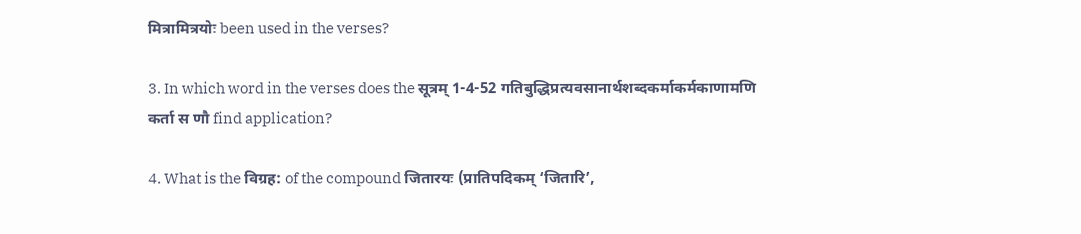मित्रामित्रयोः been used in the verses?

3. In which word in the verses does the सूत्रम् 1-4-52 गतिबुद्धिप्रत्यवसानार्थशब्दकर्माकर्मकाणामणि कर्ता स णौ find application?

4. What is the विग्रह: of the compound जितारयः (प्रातिपदिकम् ‘जितारि’,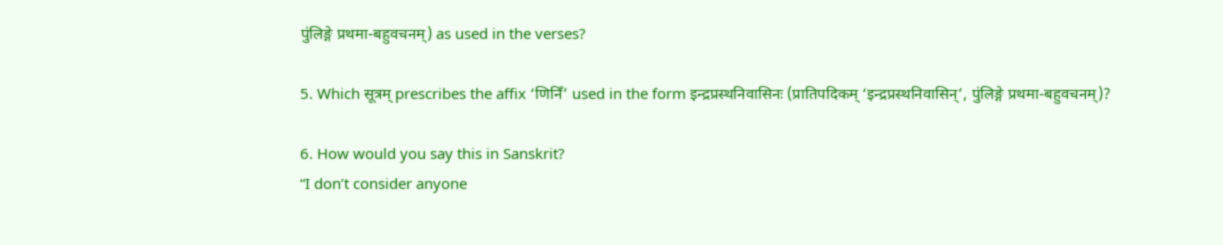पुंलिङ्गे प्रथमा-बहुवचनम्) as used in the verses?

5. Which सूत्रम् prescribes the affix ‘णिनिँ’ used in the form इन्द्रप्रस्थनिवासिनः (प्रातिपदिकम् ‘इन्द्रप्रस्थनिवासिन्’, पुंलिङ्गे प्रथमा-बहुवचनम्)?

6. How would you say this in Sanskrit?
“I don’t consider anyone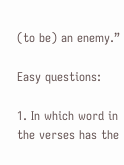(to be) an enemy.”

Easy questions:

1. In which word in the verses has the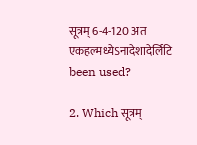सूत्रम् 6-4-120 अत एकहल्मध्येऽनादेशादेर्लिटि been used?

2. Which सूत्रम्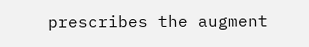prescribes the augment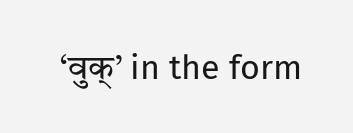‘वुक्’ in the form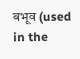बभूव (used in the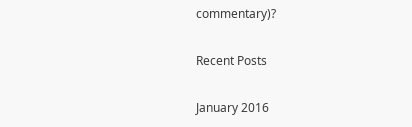commentary)?

Recent Posts

January 2016